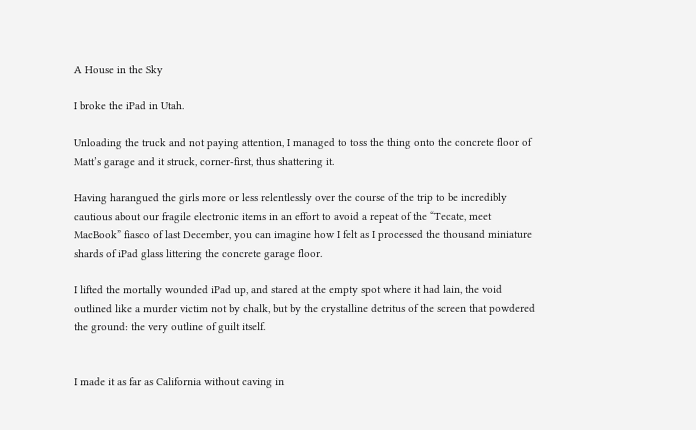A House in the Sky

I broke the iPad in Utah.

Unloading the truck and not paying attention, I managed to toss the thing onto the concrete floor of Matt’s garage and it struck, corner-first, thus shattering it.

Having harangued the girls more or less relentlessly over the course of the trip to be incredibly cautious about our fragile electronic items in an effort to avoid a repeat of the “Tecate, meet MacBook” fiasco of last December, you can imagine how I felt as I processed the thousand miniature shards of iPad glass littering the concrete garage floor.

I lifted the mortally wounded iPad up, and stared at the empty spot where it had lain, the void outlined like a murder victim not by chalk, but by the crystalline detritus of the screen that powdered the ground: the very outline of guilt itself.


I made it as far as California without caving in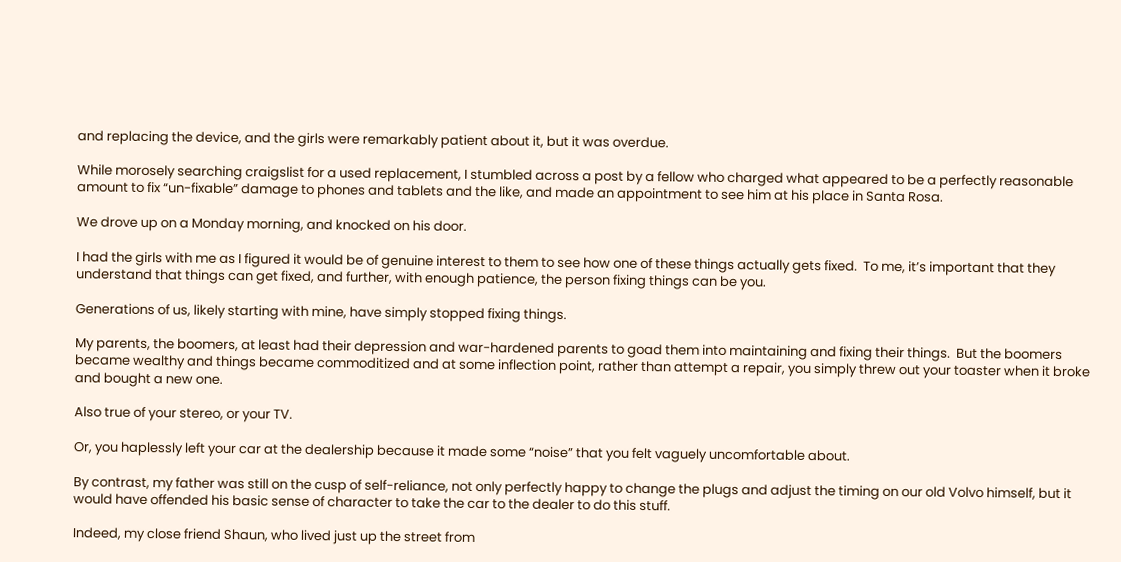and replacing the device, and the girls were remarkably patient about it, but it was overdue.

While morosely searching craigslist for a used replacement, I stumbled across a post by a fellow who charged what appeared to be a perfectly reasonable amount to fix “un-fixable” damage to phones and tablets and the like, and made an appointment to see him at his place in Santa Rosa.

We drove up on a Monday morning, and knocked on his door.

I had the girls with me as I figured it would be of genuine interest to them to see how one of these things actually gets fixed.  To me, it’s important that they understand that things can get fixed, and further, with enough patience, the person fixing things can be you.

Generations of us, likely starting with mine, have simply stopped fixing things.

My parents, the boomers, at least had their depression and war-hardened parents to goad them into maintaining and fixing their things.  But the boomers became wealthy and things became commoditized and at some inflection point, rather than attempt a repair, you simply threw out your toaster when it broke and bought a new one.

Also true of your stereo, or your TV.

Or, you haplessly left your car at the dealership because it made some “noise” that you felt vaguely uncomfortable about.

By contrast, my father was still on the cusp of self-reliance, not only perfectly happy to change the plugs and adjust the timing on our old Volvo himself, but it would have offended his basic sense of character to take the car to the dealer to do this stuff.

Indeed, my close friend Shaun, who lived just up the street from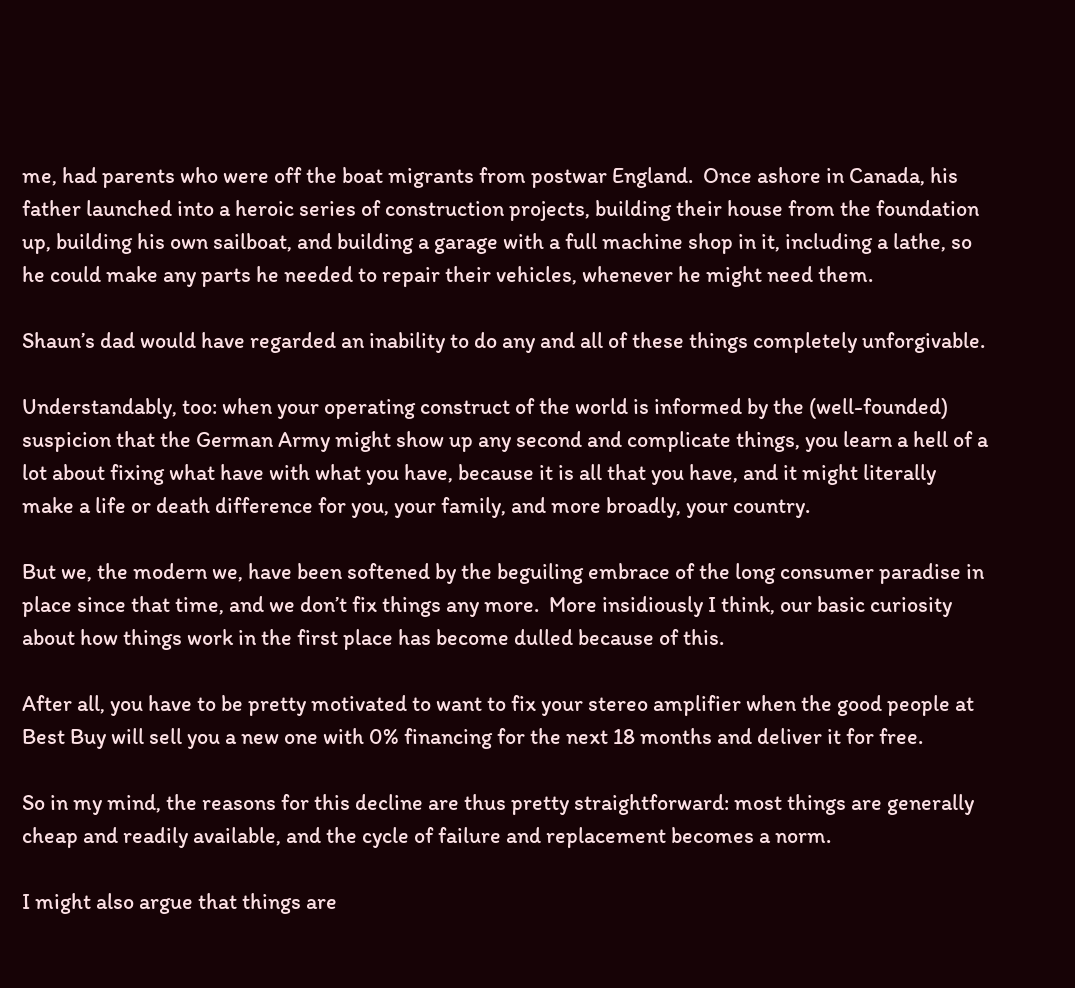me, had parents who were off the boat migrants from postwar England.  Once ashore in Canada, his father launched into a heroic series of construction projects, building their house from the foundation up, building his own sailboat, and building a garage with a full machine shop in it, including a lathe, so he could make any parts he needed to repair their vehicles, whenever he might need them.

Shaun’s dad would have regarded an inability to do any and all of these things completely unforgivable.

Understandably, too: when your operating construct of the world is informed by the (well-founded) suspicion that the German Army might show up any second and complicate things, you learn a hell of a lot about fixing what have with what you have, because it is all that you have, and it might literally make a life or death difference for you, your family, and more broadly, your country.

But we, the modern we, have been softened by the beguiling embrace of the long consumer paradise in place since that time, and we don’t fix things any more.  More insidiously I think, our basic curiosity about how things work in the first place has become dulled because of this.

After all, you have to be pretty motivated to want to fix your stereo amplifier when the good people at Best Buy will sell you a new one with 0% financing for the next 18 months and deliver it for free.

So in my mind, the reasons for this decline are thus pretty straightforward: most things are generally cheap and readily available, and the cycle of failure and replacement becomes a norm.

I might also argue that things are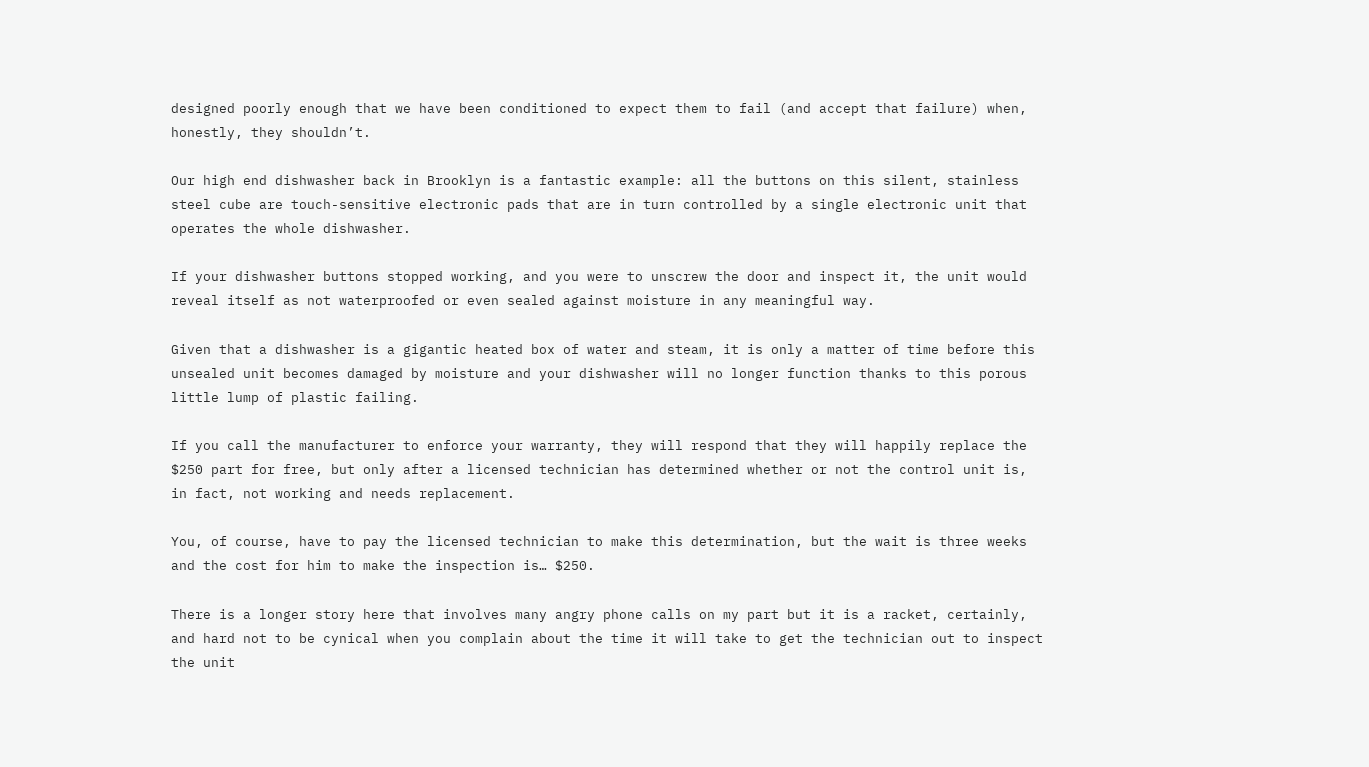designed poorly enough that we have been conditioned to expect them to fail (and accept that failure) when, honestly, they shouldn’t.

Our high end dishwasher back in Brooklyn is a fantastic example: all the buttons on this silent, stainless steel cube are touch-sensitive electronic pads that are in turn controlled by a single electronic unit that operates the whole dishwasher.

If your dishwasher buttons stopped working, and you were to unscrew the door and inspect it, the unit would reveal itself as not waterproofed or even sealed against moisture in any meaningful way.

Given that a dishwasher is a gigantic heated box of water and steam, it is only a matter of time before this unsealed unit becomes damaged by moisture and your dishwasher will no longer function thanks to this porous little lump of plastic failing.

If you call the manufacturer to enforce your warranty, they will respond that they will happily replace the $250 part for free, but only after a licensed technician has determined whether or not the control unit is, in fact, not working and needs replacement.

You, of course, have to pay the licensed technician to make this determination, but the wait is three weeks and the cost for him to make the inspection is… $250.

There is a longer story here that involves many angry phone calls on my part but it is a racket, certainly, and hard not to be cynical when you complain about the time it will take to get the technician out to inspect the unit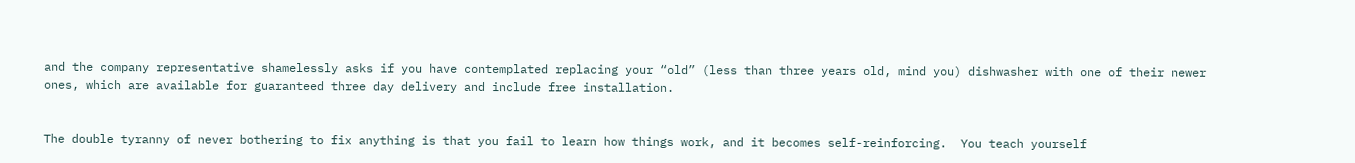and the company representative shamelessly asks if you have contemplated replacing your “old” (less than three years old, mind you) dishwasher with one of their newer ones, which are available for guaranteed three day delivery and include free installation.


The double tyranny of never bothering to fix anything is that you fail to learn how things work, and it becomes self-reinforcing.  You teach yourself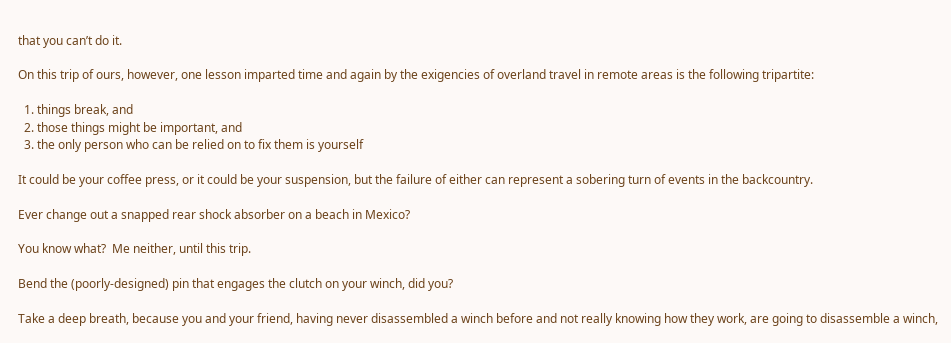that you can’t do it.

On this trip of ours, however, one lesson imparted time and again by the exigencies of overland travel in remote areas is the following tripartite:

  1. things break, and
  2. those things might be important, and
  3. the only person who can be relied on to fix them is yourself

It could be your coffee press, or it could be your suspension, but the failure of either can represent a sobering turn of events in the backcountry.

Ever change out a snapped rear shock absorber on a beach in Mexico?

You know what?  Me neither, until this trip.

Bend the (poorly-designed) pin that engages the clutch on your winch, did you?

Take a deep breath, because you and your friend, having never disassembled a winch before and not really knowing how they work, are going to disassemble a winch,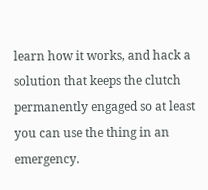learn how it works, and hack a solution that keeps the clutch permanently engaged so at least you can use the thing in an emergency.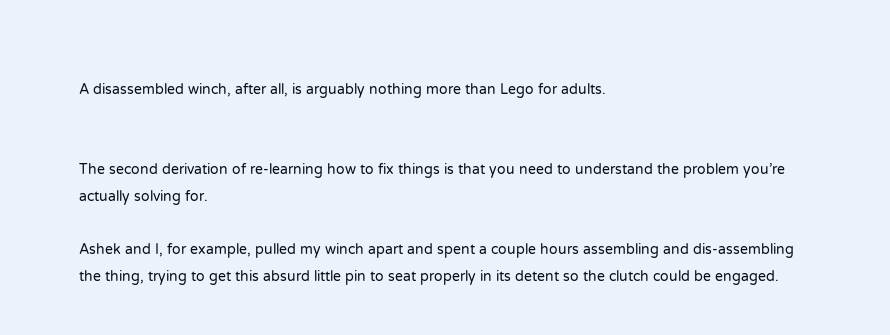A disassembled winch, after all, is arguably nothing more than Lego for adults.


The second derivation of re-learning how to fix things is that you need to understand the problem you’re actually solving for.

Ashek and I, for example, pulled my winch apart and spent a couple hours assembling and dis-assembling the thing, trying to get this absurd little pin to seat properly in its detent so the clutch could be engaged.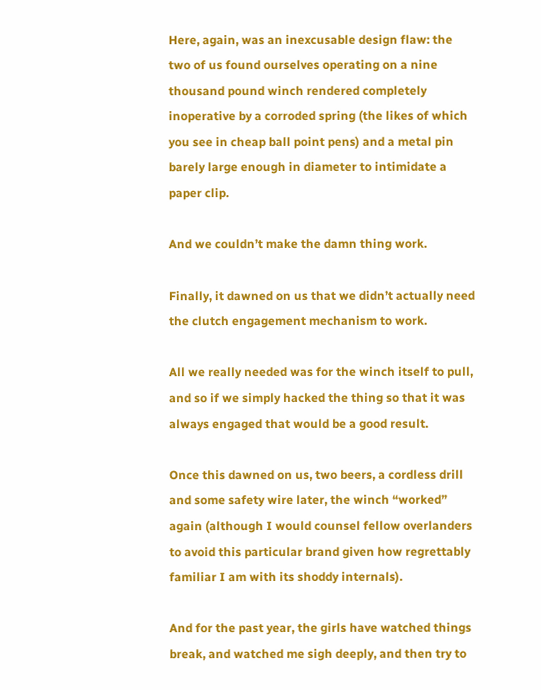Here, again, was an inexcusable design flaw: the two of us found ourselves operating on a nine thousand pound winch rendered completely inoperative by a corroded spring (the likes of which you see in cheap ball point pens) and a metal pin barely large enough in diameter to intimidate a paper clip.

And we couldn’t make the damn thing work.

Finally, it dawned on us that we didn’t actually need the clutch engagement mechanism to work.

All we really needed was for the winch itself to pull, and so if we simply hacked the thing so that it was always engaged that would be a good result.

Once this dawned on us, two beers, a cordless drill and some safety wire later, the winch “worked” again (although I would counsel fellow overlanders to avoid this particular brand given how regrettably familiar I am with its shoddy internals).

And for the past year, the girls have watched things break, and watched me sigh deeply, and then try to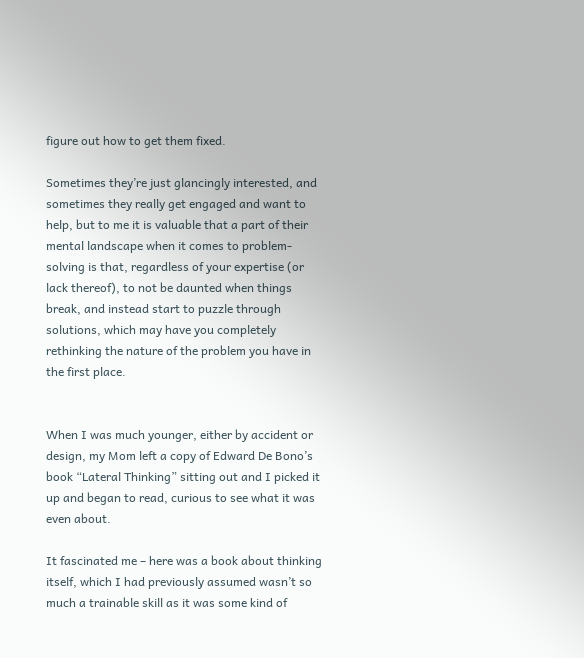figure out how to get them fixed.

Sometimes they’re just glancingly interested, and sometimes they really get engaged and want to help, but to me it is valuable that a part of their mental landscape when it comes to problem-solving is that, regardless of your expertise (or lack thereof), to not be daunted when things break, and instead start to puzzle through solutions, which may have you completely rethinking the nature of the problem you have in the first place.


When I was much younger, either by accident or design, my Mom left a copy of Edward De Bono’s book “Lateral Thinking” sitting out and I picked it up and began to read, curious to see what it was even about.

It fascinated me – here was a book about thinking itself, which I had previously assumed wasn’t so much a trainable skill as it was some kind of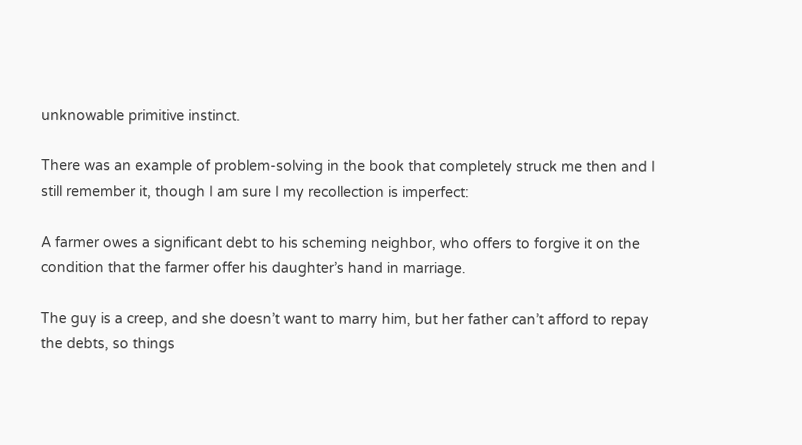unknowable primitive instinct.

There was an example of problem-solving in the book that completely struck me then and I still remember it, though I am sure I my recollection is imperfect:

A farmer owes a significant debt to his scheming neighbor, who offers to forgive it on the condition that the farmer offer his daughter’s hand in marriage.

The guy is a creep, and she doesn’t want to marry him, but her father can’t afford to repay the debts, so things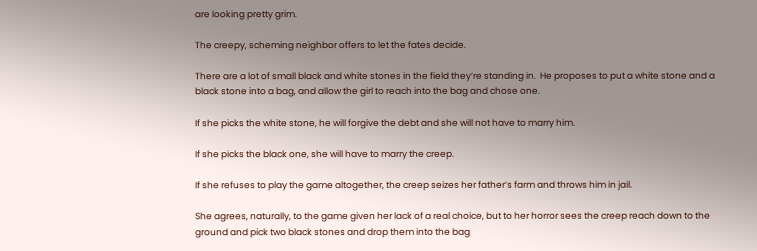are looking pretty grim.

The creepy, scheming neighbor offers to let the fates decide.

There are a lot of small black and white stones in the field they’re standing in.  He proposes to put a white stone and a black stone into a bag, and allow the girl to reach into the bag and chose one.

If she picks the white stone, he will forgive the debt and she will not have to marry him.

If she picks the black one, she will have to marry the creep.

If she refuses to play the game altogether, the creep seizes her father’s farm and throws him in jail.

She agrees, naturally, to the game given her lack of a real choice, but to her horror sees the creep reach down to the ground and pick two black stones and drop them into the bag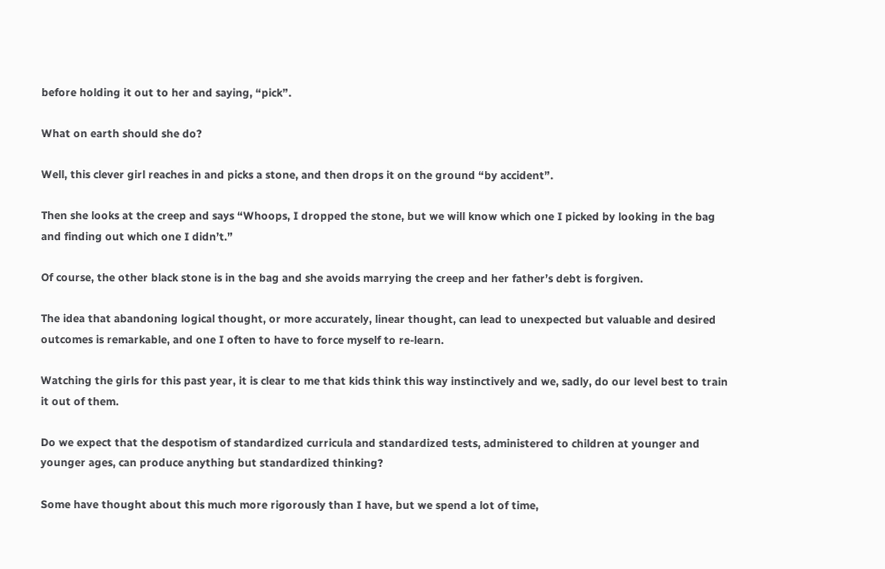before holding it out to her and saying, “pick”.

What on earth should she do?

Well, this clever girl reaches in and picks a stone, and then drops it on the ground “by accident”.

Then she looks at the creep and says “Whoops, I dropped the stone, but we will know which one I picked by looking in the bag and finding out which one I didn’t.”

Of course, the other black stone is in the bag and she avoids marrying the creep and her father’s debt is forgiven.

The idea that abandoning logical thought, or more accurately, linear thought, can lead to unexpected but valuable and desired outcomes is remarkable, and one I often to have to force myself to re-learn.

Watching the girls for this past year, it is clear to me that kids think this way instinctively and we, sadly, do our level best to train it out of them.

Do we expect that the despotism of standardized curricula and standardized tests, administered to children at younger and younger ages, can produce anything but standardized thinking?

Some have thought about this much more rigorously than I have, but we spend a lot of time,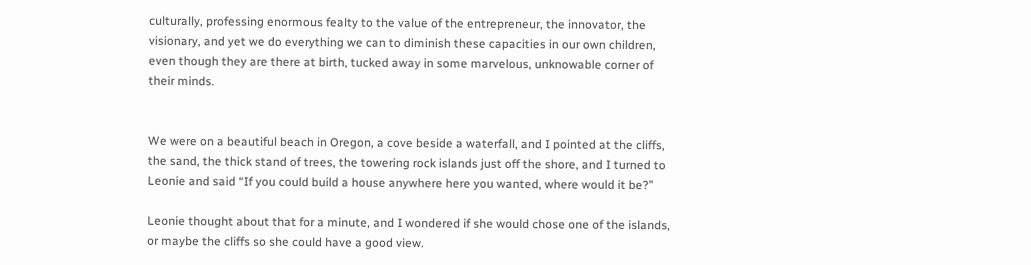culturally, professing enormous fealty to the value of the entrepreneur, the innovator, the visionary, and yet we do everything we can to diminish these capacities in our own children, even though they are there at birth, tucked away in some marvelous, unknowable corner of their minds.


We were on a beautiful beach in Oregon, a cove beside a waterfall, and I pointed at the cliffs, the sand, the thick stand of trees, the towering rock islands just off the shore, and I turned to Leonie and said “If you could build a house anywhere here you wanted, where would it be?”

Leonie thought about that for a minute, and I wondered if she would chose one of the islands, or maybe the cliffs so she could have a good view.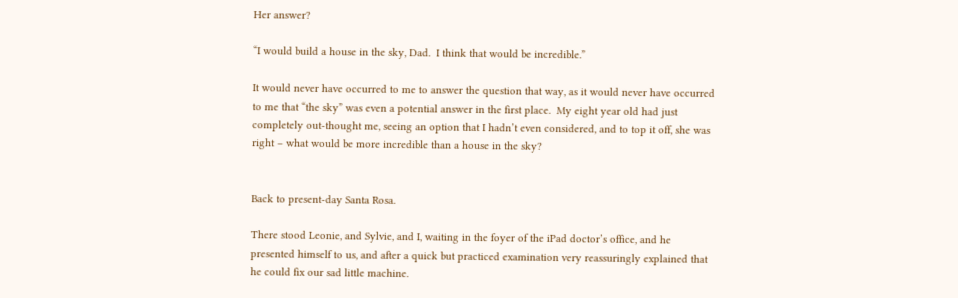Her answer?

“I would build a house in the sky, Dad.  I think that would be incredible.”

It would never have occurred to me to answer the question that way, as it would never have occurred to me that “the sky” was even a potential answer in the first place.  My eight year old had just completely out-thought me, seeing an option that I hadn’t even considered, and to top it off, she was right – what would be more incredible than a house in the sky?


Back to present-day Santa Rosa.

There stood Leonie, and Sylvie, and I, waiting in the foyer of the iPad doctor’s office, and he presented himself to us, and after a quick but practiced examination very reassuringly explained that he could fix our sad little machine.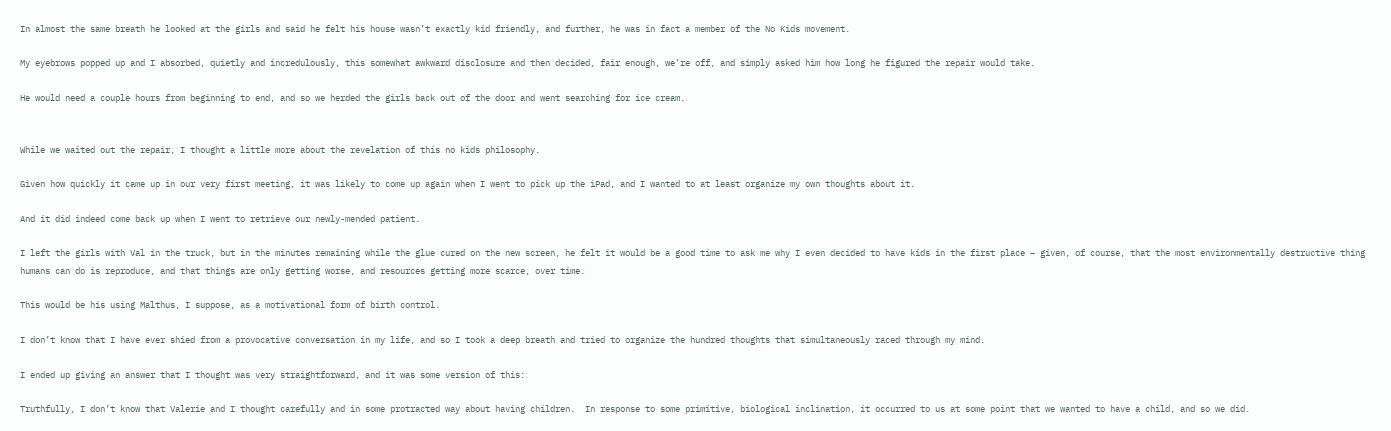In almost the same breath he looked at the girls and said he felt his house wasn’t exactly kid friendly, and further, he was in fact a member of the No Kids movement.

My eyebrows popped up and I absorbed, quietly and incredulously, this somewhat awkward disclosure and then decided, fair enough, we’re off, and simply asked him how long he figured the repair would take.

He would need a couple hours from beginning to end, and so we herded the girls back out of the door and went searching for ice cream.


While we waited out the repair, I thought a little more about the revelation of this no kids philosophy.

Given how quickly it came up in our very first meeting, it was likely to come up again when I went to pick up the iPad, and I wanted to at least organize my own thoughts about it.

And it did indeed come back up when I went to retrieve our newly-mended patient.

I left the girls with Val in the truck, but in the minutes remaining while the glue cured on the new screen, he felt it would be a good time to ask me why I even decided to have kids in the first place – given, of course, that the most environmentally destructive thing humans can do is reproduce, and that things are only getting worse, and resources getting more scarce, over time.

This would be his using Malthus, I suppose, as a motivational form of birth control.

I don’t know that I have ever shied from a provocative conversation in my life, and so I took a deep breath and tried to organize the hundred thoughts that simultaneously raced through my mind.

I ended up giving an answer that I thought was very straightforward, and it was some version of this:

Truthfully, I don’t know that Valerie and I thought carefully and in some protracted way about having children.  In response to some primitive, biological inclination, it occurred to us at some point that we wanted to have a child, and so we did.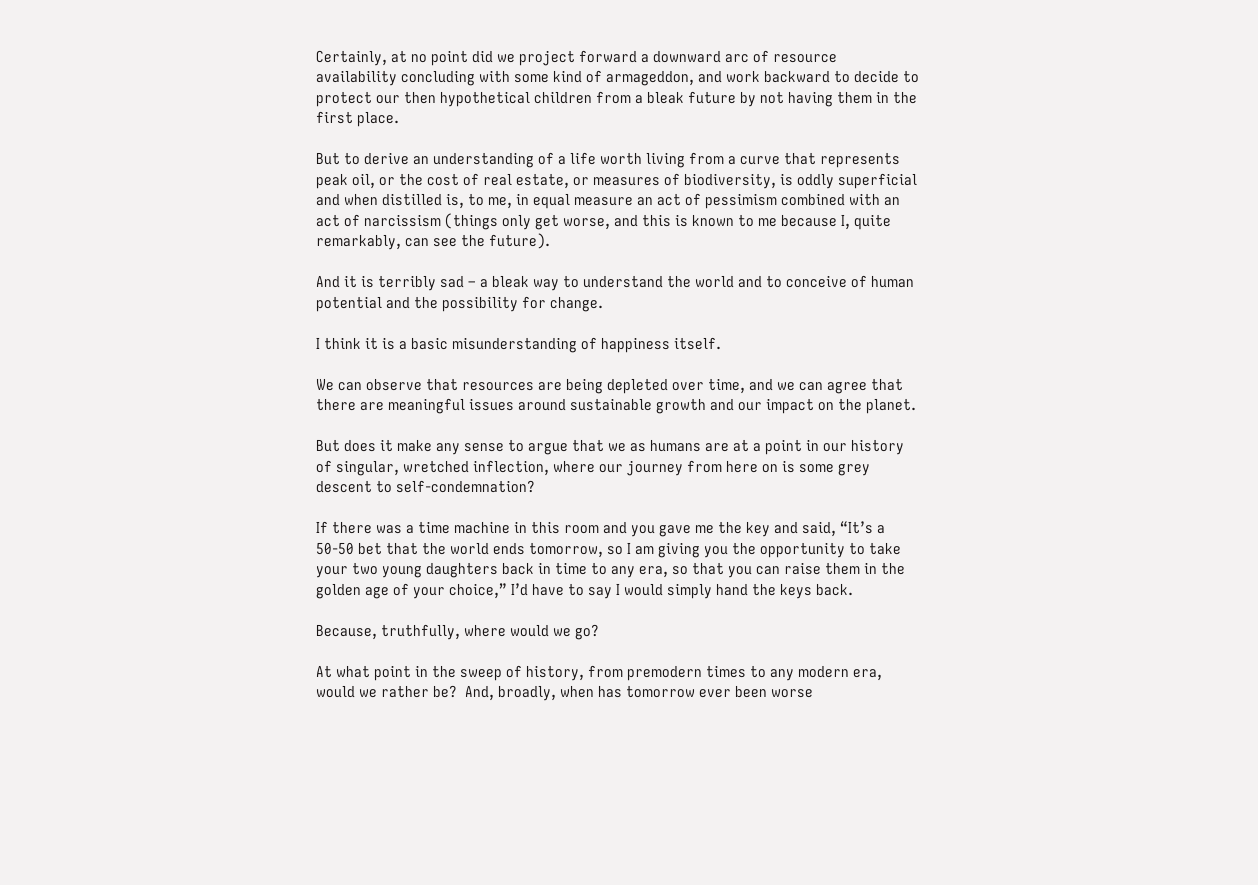Certainly, at no point did we project forward a downward arc of resource availability concluding with some kind of armageddon, and work backward to decide to protect our then hypothetical children from a bleak future by not having them in the first place.

But to derive an understanding of a life worth living from a curve that represents peak oil, or the cost of real estate, or measures of biodiversity, is oddly superficial and when distilled is, to me, in equal measure an act of pessimism combined with an act of narcissism (things only get worse, and this is known to me because I, quite remarkably, can see the future).

And it is terribly sad – a bleak way to understand the world and to conceive of human potential and the possibility for change.

I think it is a basic misunderstanding of happiness itself.

We can observe that resources are being depleted over time, and we can agree that there are meaningful issues around sustainable growth and our impact on the planet.

But does it make any sense to argue that we as humans are at a point in our history of singular, wretched inflection, where our journey from here on is some grey descent to self-condemnation?

If there was a time machine in this room and you gave me the key and said, “It’s a 50-50 bet that the world ends tomorrow, so I am giving you the opportunity to take your two young daughters back in time to any era, so that you can raise them in the golden age of your choice,” I’d have to say I would simply hand the keys back.

Because, truthfully, where would we go?

At what point in the sweep of history, from premodern times to any modern era, would we rather be?  And, broadly, when has tomorrow ever been worse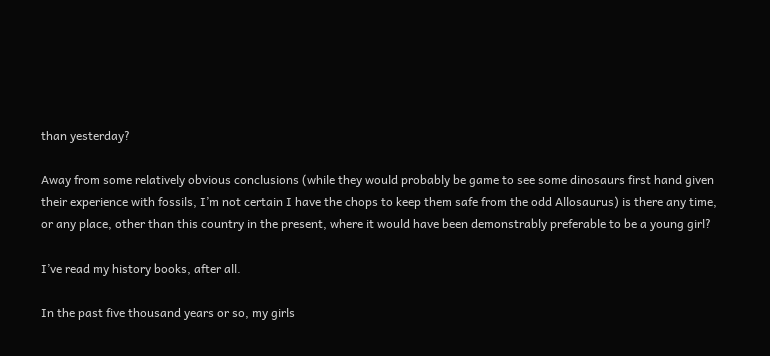than yesterday?

Away from some relatively obvious conclusions (while they would probably be game to see some dinosaurs first hand given their experience with fossils, I’m not certain I have the chops to keep them safe from the odd Allosaurus) is there any time, or any place, other than this country in the present, where it would have been demonstrably preferable to be a young girl?

I’ve read my history books, after all.

In the past five thousand years or so, my girls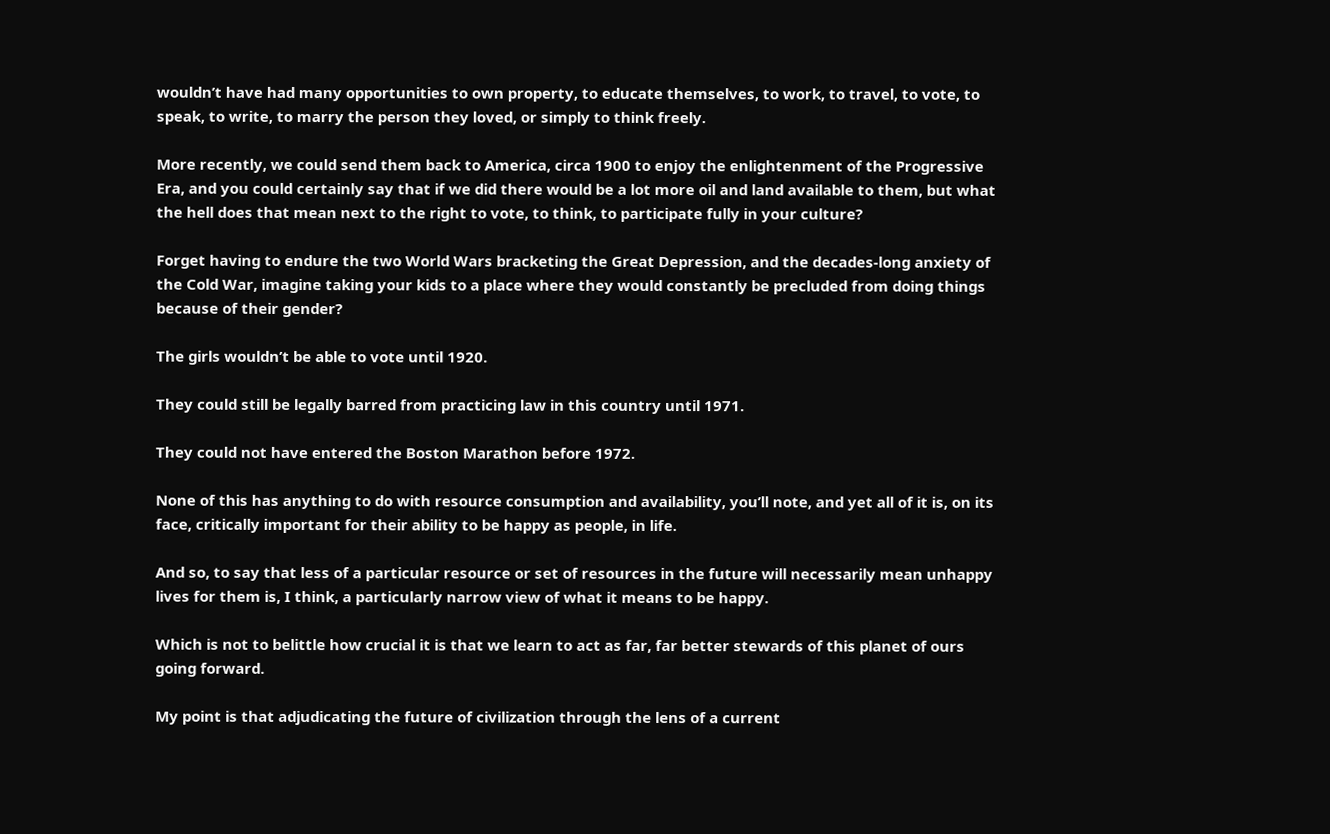wouldn’t have had many opportunities to own property, to educate themselves, to work, to travel, to vote, to speak, to write, to marry the person they loved, or simply to think freely.

More recently, we could send them back to America, circa 1900 to enjoy the enlightenment of the Progressive Era, and you could certainly say that if we did there would be a lot more oil and land available to them, but what the hell does that mean next to the right to vote, to think, to participate fully in your culture?

Forget having to endure the two World Wars bracketing the Great Depression, and the decades-long anxiety of the Cold War, imagine taking your kids to a place where they would constantly be precluded from doing things because of their gender?

The girls wouldn’t be able to vote until 1920.

They could still be legally barred from practicing law in this country until 1971.

They could not have entered the Boston Marathon before 1972.

None of this has anything to do with resource consumption and availability, you’ll note, and yet all of it is, on its face, critically important for their ability to be happy as people, in life.

And so, to say that less of a particular resource or set of resources in the future will necessarily mean unhappy lives for them is, I think, a particularly narrow view of what it means to be happy.

Which is not to belittle how crucial it is that we learn to act as far, far better stewards of this planet of ours going forward.

My point is that adjudicating the future of civilization through the lens of a current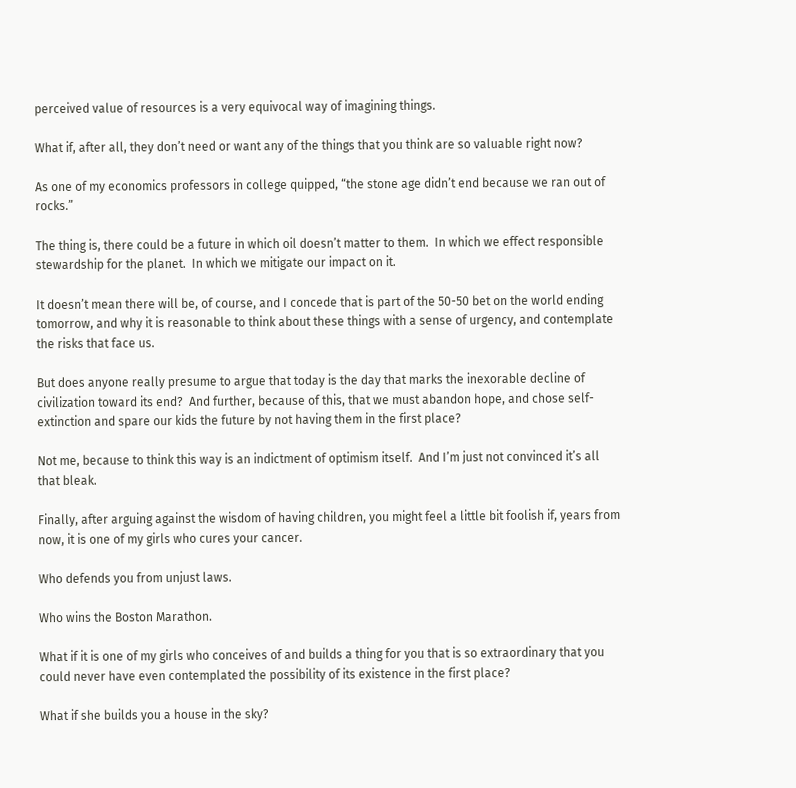perceived value of resources is a very equivocal way of imagining things.

What if, after all, they don’t need or want any of the things that you think are so valuable right now?

As one of my economics professors in college quipped, “the stone age didn’t end because we ran out of rocks.”

The thing is, there could be a future in which oil doesn’t matter to them.  In which we effect responsible stewardship for the planet.  In which we mitigate our impact on it.

It doesn’t mean there will be, of course, and I concede that is part of the 50-50 bet on the world ending tomorrow, and why it is reasonable to think about these things with a sense of urgency, and contemplate the risks that face us.

But does anyone really presume to argue that today is the day that marks the inexorable decline of civilization toward its end?  And further, because of this, that we must abandon hope, and chose self-extinction and spare our kids the future by not having them in the first place?

Not me, because to think this way is an indictment of optimism itself.  And I’m just not convinced it’s all that bleak.

Finally, after arguing against the wisdom of having children, you might feel a little bit foolish if, years from now, it is one of my girls who cures your cancer.

Who defends you from unjust laws.

Who wins the Boston Marathon.

What if it is one of my girls who conceives of and builds a thing for you that is so extraordinary that you could never have even contemplated the possibility of its existence in the first place?

What if she builds you a house in the sky?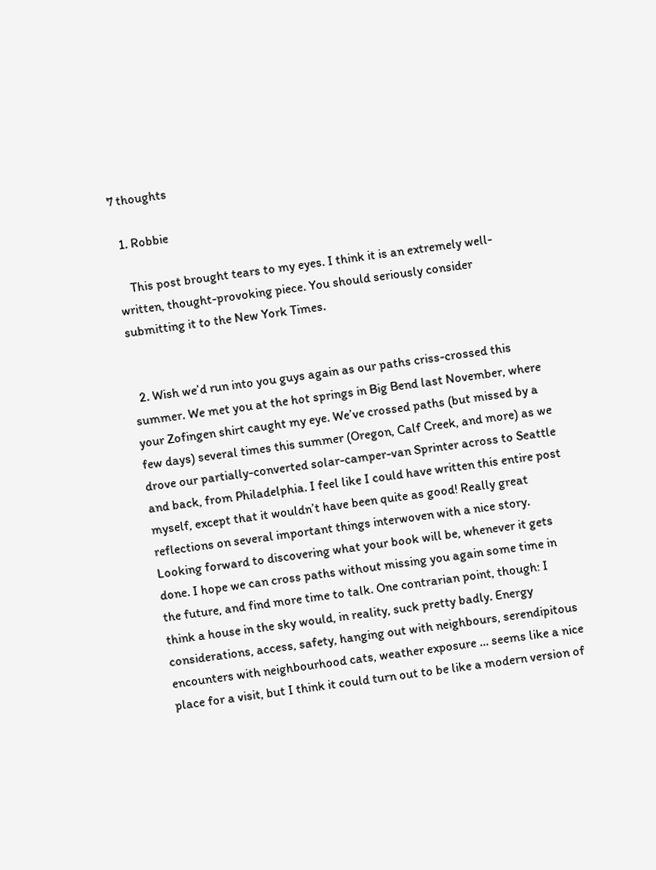7 thoughts

  1. Robbie

    This post brought tears to my eyes. I think it is an extremely well-written, thought-provoking piece. You should seriously consider submitting it to the New York Times.


  2. Wish we’d run into you guys again as our paths criss-crossed this summer. We met you at the hot springs in Big Bend last November, where your Zofingen shirt caught my eye. We’ve crossed paths (but missed by a few days) several times this summer (Oregon, Calf Creek, and more) as we drove our partially-converted solar-camper-van Sprinter across to Seattle and back, from Philadelphia. I feel like I could have written this entire post myself, except that it wouldn’t have been quite as good! Really great reflections on several important things interwoven with a nice story. Looking forward to discovering what your book will be, whenever it gets done. I hope we can cross paths without missing you again some time in the future, and find more time to talk. One contrarian point, though: I think a house in the sky would, in reality, suck pretty badly. Energy considerations, access, safety, hanging out with neighbours, serendipitous encounters with neighbourhood cats, weather exposure … seems like a nice place for a visit, but I think it could turn out to be like a modern version of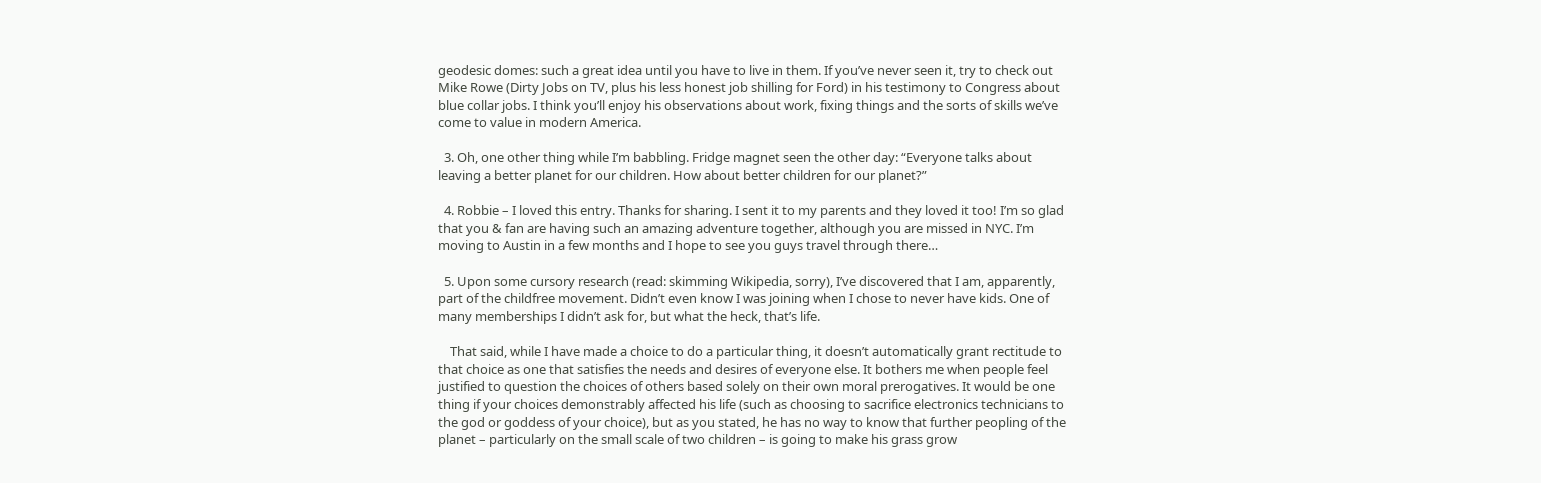geodesic domes: such a great idea until you have to live in them. If you’ve never seen it, try to check out Mike Rowe (Dirty Jobs on TV, plus his less honest job shilling for Ford) in his testimony to Congress about blue collar jobs. I think you’ll enjoy his observations about work, fixing things and the sorts of skills we’ve come to value in modern America.

  3. Oh, one other thing while I’m babbling. Fridge magnet seen the other day: “Everyone talks about leaving a better planet for our children. How about better children for our planet?”

  4. Robbie – I loved this entry. Thanks for sharing. I sent it to my parents and they loved it too! I’m so glad that you & fan are having such an amazing adventure together, although you are missed in NYC. I’m moving to Austin in a few months and I hope to see you guys travel through there…

  5. Upon some cursory research (read: skimming Wikipedia, sorry), I’ve discovered that I am, apparently, part of the childfree movement. Didn’t even know I was joining when I chose to never have kids. One of many memberships I didn’t ask for, but what the heck, that’s life.

    That said, while I have made a choice to do a particular thing, it doesn’t automatically grant rectitude to that choice as one that satisfies the needs and desires of everyone else. It bothers me when people feel justified to question the choices of others based solely on their own moral prerogatives. It would be one thing if your choices demonstrably affected his life (such as choosing to sacrifice electronics technicians to the god or goddess of your choice), but as you stated, he has no way to know that further peopling of the planet – particularly on the small scale of two children – is going to make his grass grow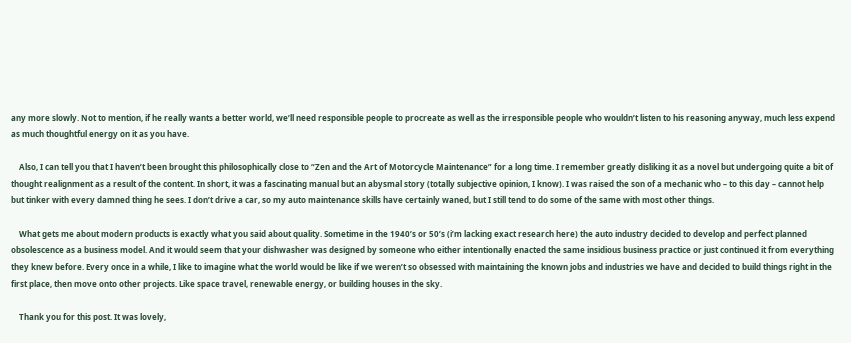any more slowly. Not to mention, if he really wants a better world, we’ll need responsible people to procreate as well as the irresponsible people who wouldn’t listen to his reasoning anyway, much less expend as much thoughtful energy on it as you have.

    Also, I can tell you that I haven’t been brought this philosophically close to “Zen and the Art of Motorcycle Maintenance” for a long time. I remember greatly disliking it as a novel but undergoing quite a bit of thought realignment as a result of the content. In short, it was a fascinating manual but an abysmal story (totally subjective opinion, I know). I was raised the son of a mechanic who – to this day – cannot help but tinker with every damned thing he sees. I don’t drive a car, so my auto maintenance skills have certainly waned, but I still tend to do some of the same with most other things.

    What gets me about modern products is exactly what you said about quality. Sometime in the 1940’s or 50’s (i’m lacking exact research here) the auto industry decided to develop and perfect planned obsolescence as a business model. And it would seem that your dishwasher was designed by someone who either intentionally enacted the same insidious business practice or just continued it from everything they knew before. Every once in a while, I like to imagine what the world would be like if we weren’t so obsessed with maintaining the known jobs and industries we have and decided to build things right in the first place, then move onto other projects. Like space travel, renewable energy, or building houses in the sky.

    Thank you for this post. It was lovely,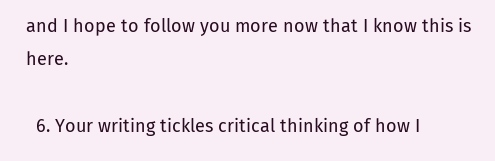and I hope to follow you more now that I know this is here.

  6. Your writing tickles critical thinking of how I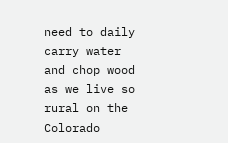need to daily carry water and chop wood as we live so rural on the Colorado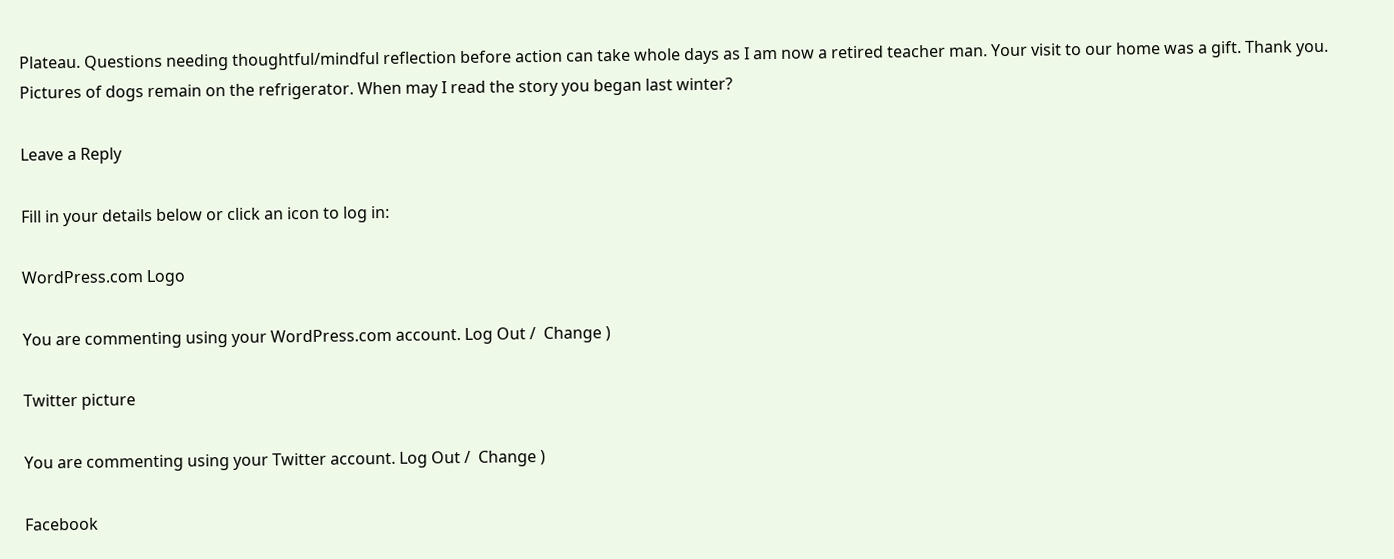Plateau. Questions needing thoughtful/mindful reflection before action can take whole days as I am now a retired teacher man. Your visit to our home was a gift. Thank you. Pictures of dogs remain on the refrigerator. When may I read the story you began last winter?

Leave a Reply

Fill in your details below or click an icon to log in:

WordPress.com Logo

You are commenting using your WordPress.com account. Log Out /  Change )

Twitter picture

You are commenting using your Twitter account. Log Out /  Change )

Facebook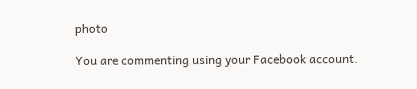photo

You are commenting using your Facebook account.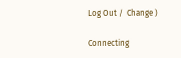Log Out /  Change )

Connecting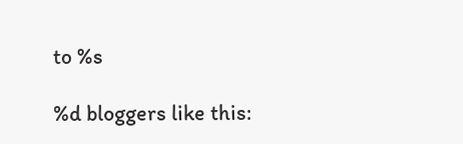to %s

%d bloggers like this: